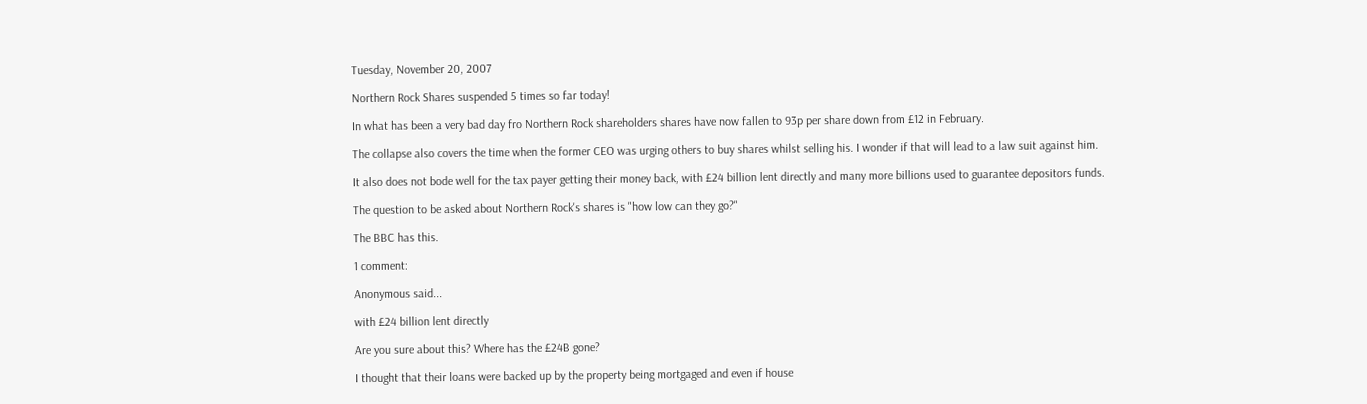Tuesday, November 20, 2007

Northern Rock Shares suspended 5 times so far today!

In what has been a very bad day fro Northern Rock shareholders shares have now fallen to 93p per share down from £12 in February.

The collapse also covers the time when the former CEO was urging others to buy shares whilst selling his. I wonder if that will lead to a law suit against him.

It also does not bode well for the tax payer getting their money back, with £24 billion lent directly and many more billions used to guarantee depositors funds.

The question to be asked about Northern Rock's shares is "how low can they go?"

The BBC has this.

1 comment:

Anonymous said...

with £24 billion lent directly

Are you sure about this? Where has the £24B gone?

I thought that their loans were backed up by the property being mortgaged and even if house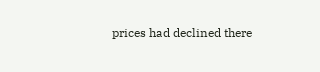prices had declined there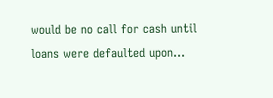would be no call for cash until loans were defaulted upon...